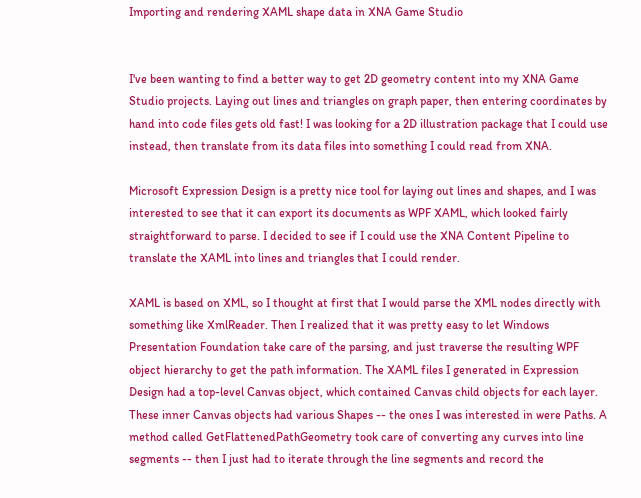Importing and rendering XAML shape data in XNA Game Studio


I've been wanting to find a better way to get 2D geometry content into my XNA Game Studio projects. Laying out lines and triangles on graph paper, then entering coordinates by hand into code files gets old fast! I was looking for a 2D illustration package that I could use instead, then translate from its data files into something I could read from XNA.

Microsoft Expression Design is a pretty nice tool for laying out lines and shapes, and I was interested to see that it can export its documents as WPF XAML, which looked fairly straightforward to parse. I decided to see if I could use the XNA Content Pipeline to translate the XAML into lines and triangles that I could render.

XAML is based on XML, so I thought at first that I would parse the XML nodes directly with something like XmlReader. Then I realized that it was pretty easy to let Windows Presentation Foundation take care of the parsing, and just traverse the resulting WPF object hierarchy to get the path information. The XAML files I generated in Expression Design had a top-level Canvas object, which contained Canvas child objects for each layer. These inner Canvas objects had various Shapes -- the ones I was interested in were Paths. A method called GetFlattenedPathGeometry took care of converting any curves into line segments -- then I just had to iterate through the line segments and record the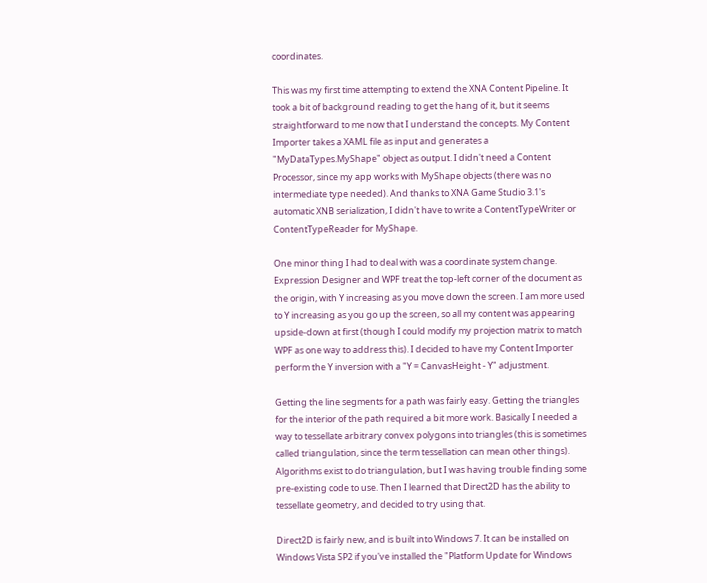coordinates.

This was my first time attempting to extend the XNA Content Pipeline. It took a bit of background reading to get the hang of it, but it seems straightforward to me now that I understand the concepts. My Content Importer takes a XAML file as input and generates a "MyDataTypes.MyShape" object as output. I didn't need a Content Processor, since my app works with MyShape objects (there was no intermediate type needed). And thanks to XNA Game Studio 3.1's automatic XNB serialization, I didn't have to write a ContentTypeWriter or ContentTypeReader for MyShape.

One minor thing I had to deal with was a coordinate system change. Expression Designer and WPF treat the top-left corner of the document as the origin, with Y increasing as you move down the screen. I am more used to Y increasing as you go up the screen, so all my content was appearing upside-down at first (though I could modify my projection matrix to match WPF as one way to address this). I decided to have my Content Importer perform the Y inversion with a "Y = CanvasHeight - Y" adjustment.

Getting the line segments for a path was fairly easy. Getting the triangles for the interior of the path required a bit more work. Basically I needed a way to tessellate arbitrary convex polygons into triangles (this is sometimes called triangulation, since the term tessellation can mean other things).  Algorithms exist to do triangulation, but I was having trouble finding some pre-existing code to use. Then I learned that Direct2D has the ability to tessellate geometry, and decided to try using that.

Direct2D is fairly new, and is built into Windows 7. It can be installed on Windows Vista SP2 if you've installed the "Platform Update for Windows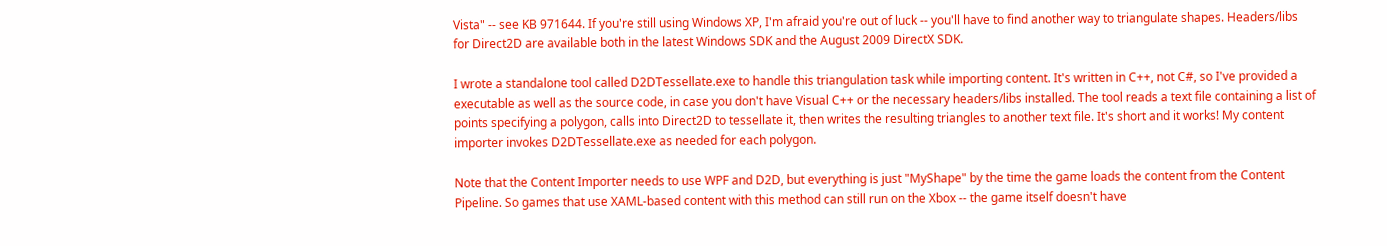Vista" -- see KB 971644. If you're still using Windows XP, I'm afraid you're out of luck -- you'll have to find another way to triangulate shapes. Headers/libs for Direct2D are available both in the latest Windows SDK and the August 2009 DirectX SDK.

I wrote a standalone tool called D2DTessellate.exe to handle this triangulation task while importing content. It's written in C++, not C#, so I've provided a executable as well as the source code, in case you don't have Visual C++ or the necessary headers/libs installed. The tool reads a text file containing a list of points specifying a polygon, calls into Direct2D to tessellate it, then writes the resulting triangles to another text file. It's short and it works! My content importer invokes D2DTessellate.exe as needed for each polygon.

Note that the Content Importer needs to use WPF and D2D, but everything is just "MyShape" by the time the game loads the content from the Content Pipeline. So games that use XAML-based content with this method can still run on the Xbox -- the game itself doesn't have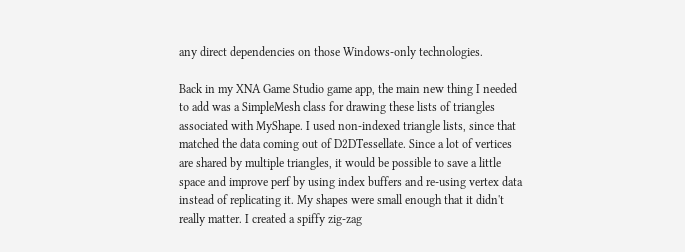any direct dependencies on those Windows-only technologies.

Back in my XNA Game Studio game app, the main new thing I needed to add was a SimpleMesh class for drawing these lists of triangles associated with MyShape. I used non-indexed triangle lists, since that matched the data coming out of D2DTessellate. Since a lot of vertices are shared by multiple triangles, it would be possible to save a little space and improve perf by using index buffers and re-using vertex data instead of replicating it. My shapes were small enough that it didn't really matter. I created a spiffy zig-zag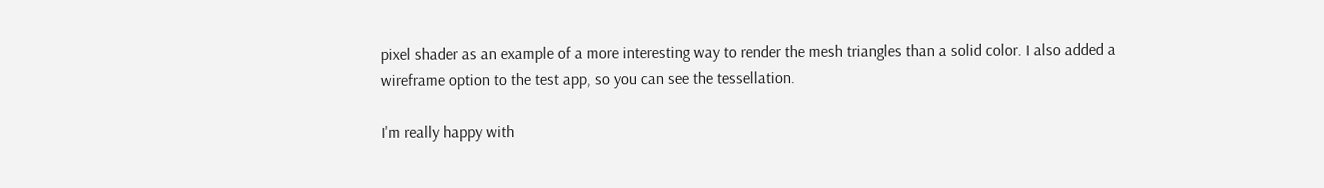pixel shader as an example of a more interesting way to render the mesh triangles than a solid color. I also added a wireframe option to the test app, so you can see the tessellation.

I'm really happy with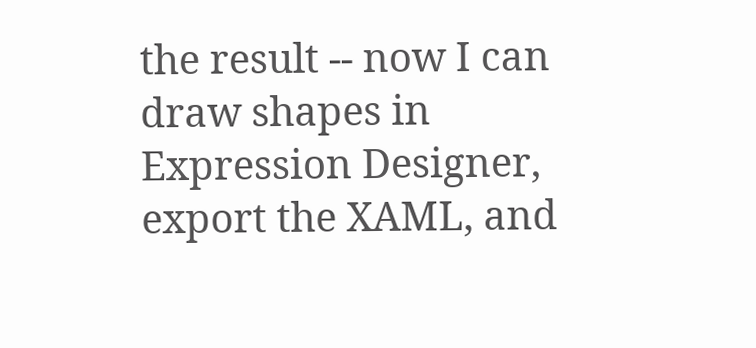the result -- now I can draw shapes in Expression Designer, export the XAML, and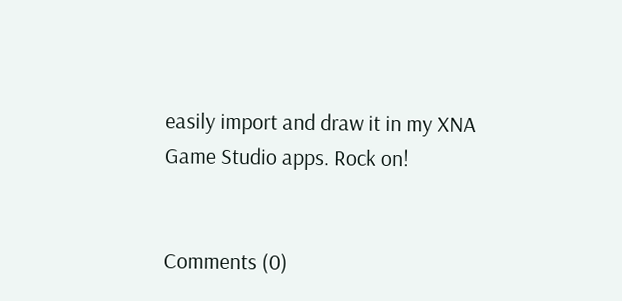easily import and draw it in my XNA Game Studio apps. Rock on!


Comments (0)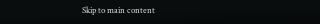Skip to main content